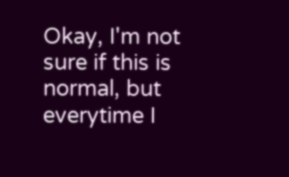Okay, I'm not sure if this is normal, but everytime I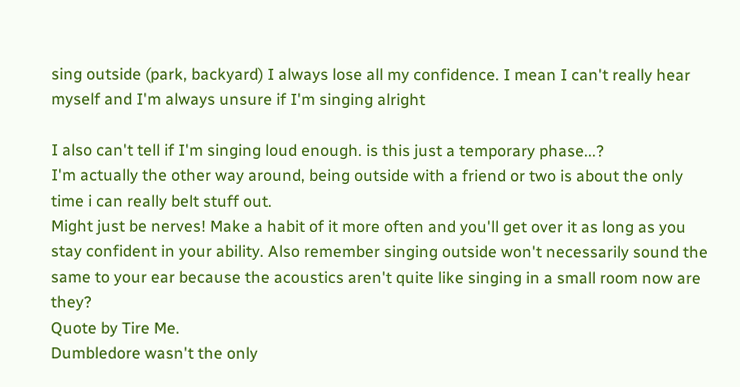sing outside (park, backyard) I always lose all my confidence. I mean I can't really hear myself and I'm always unsure if I'm singing alright

I also can't tell if I'm singing loud enough. is this just a temporary phase...?
I'm actually the other way around, being outside with a friend or two is about the only time i can really belt stuff out.
Might just be nerves! Make a habit of it more often and you'll get over it as long as you stay confident in your ability. Also remember singing outside won't necessarily sound the same to your ear because the acoustics aren't quite like singing in a small room now are they?
Quote by Tire Me.
Dumbledore wasn't the only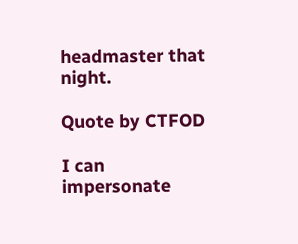headmaster that night.

Quote by CTFOD

I can impersonate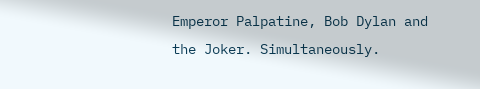Emperor Palpatine, Bob Dylan and the Joker. Simultaneously.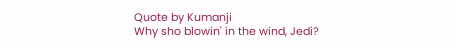Quote by Kumanji
Why sho blowin' in the wind, Jedi?